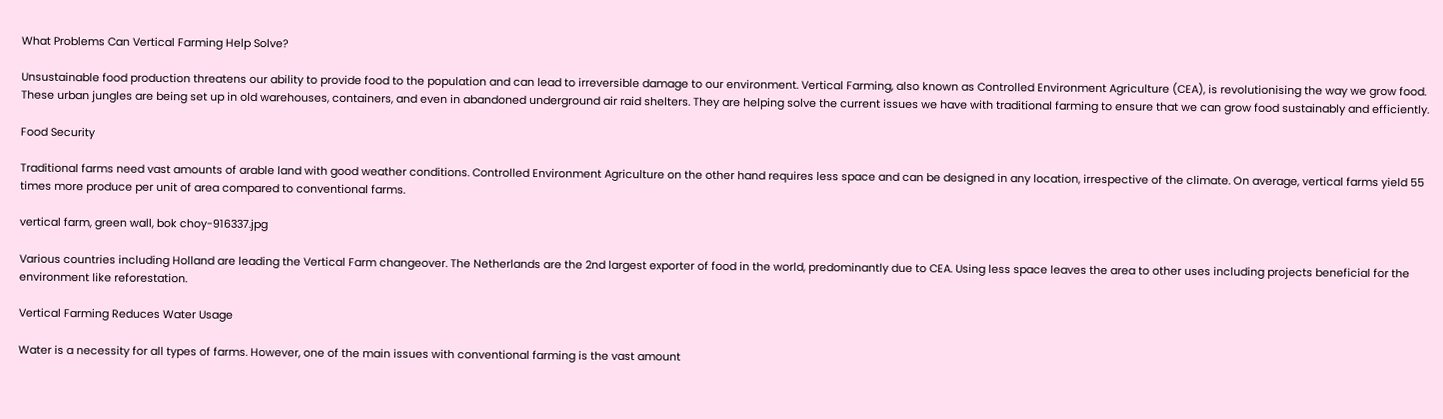What Problems Can Vertical Farming Help Solve?

Unsustainable food production threatens our ability to provide food to the population and can lead to irreversible damage to our environment. Vertical Farming, also known as Controlled Environment Agriculture (CEA), is revolutionising the way we grow food. These urban jungles are being set up in old warehouses, containers, and even in abandoned underground air raid shelters. They are helping solve the current issues we have with traditional farming to ensure that we can grow food sustainably and efficiently.

Food Security

Traditional farms need vast amounts of arable land with good weather conditions. Controlled Environment Agriculture on the other hand requires less space and can be designed in any location, irrespective of the climate. On average, vertical farms yield 55 times more produce per unit of area compared to conventional farms.

vertical farm, green wall, bok choy-916337.jpg

Various countries including Holland are leading the Vertical Farm changeover. The Netherlands are the 2nd largest exporter of food in the world, predominantly due to CEA. Using less space leaves the area to other uses including projects beneficial for the environment like reforestation.

Vertical Farming Reduces Water Usage

Water is a necessity for all types of farms. However, one of the main issues with conventional farming is the vast amount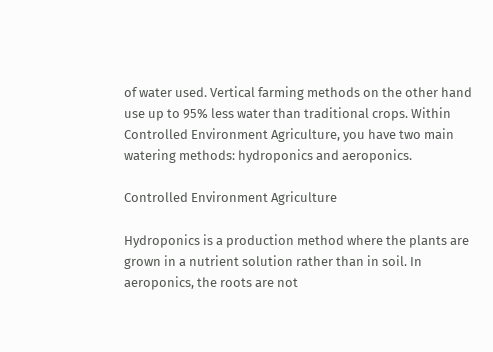of water used. Vertical farming methods on the other hand use up to 95% less water than traditional crops. Within Controlled Environment Agriculture, you have two main watering methods: hydroponics and aeroponics.

Controlled Environment Agriculture

Hydroponics is a production method where the plants are grown in a nutrient solution rather than in soil. In aeroponics, the roots are not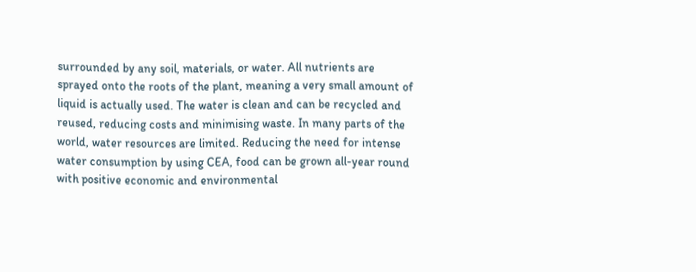surrounded by any soil, materials, or water. All nutrients are sprayed onto the roots of the plant, meaning a very small amount of liquid is actually used. The water is clean and can be recycled and reused, reducing costs and minimising waste. In many parts of the world, water resources are limited. Reducing the need for intense water consumption by using CEA, food can be grown all-year round with positive economic and environmental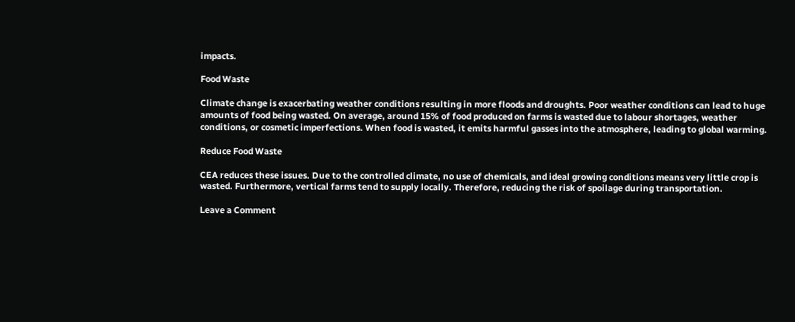impacts.

Food Waste

Climate change is exacerbating weather conditions resulting in more floods and droughts. Poor weather conditions can lead to huge amounts of food being wasted. On average, around 15% of food produced on farms is wasted due to labour shortages, weather conditions, or cosmetic imperfections. When food is wasted, it emits harmful gasses into the atmosphere, leading to global warming.

Reduce Food Waste

CEA reduces these issues. Due to the controlled climate, no use of chemicals, and ideal growing conditions means very little crop is wasted. Furthermore, vertical farms tend to supply locally. Therefore, reducing the risk of spoilage during transportation.

Leave a Comment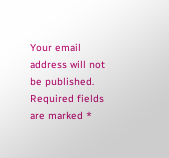Your email address will not be published. Required fields are marked *